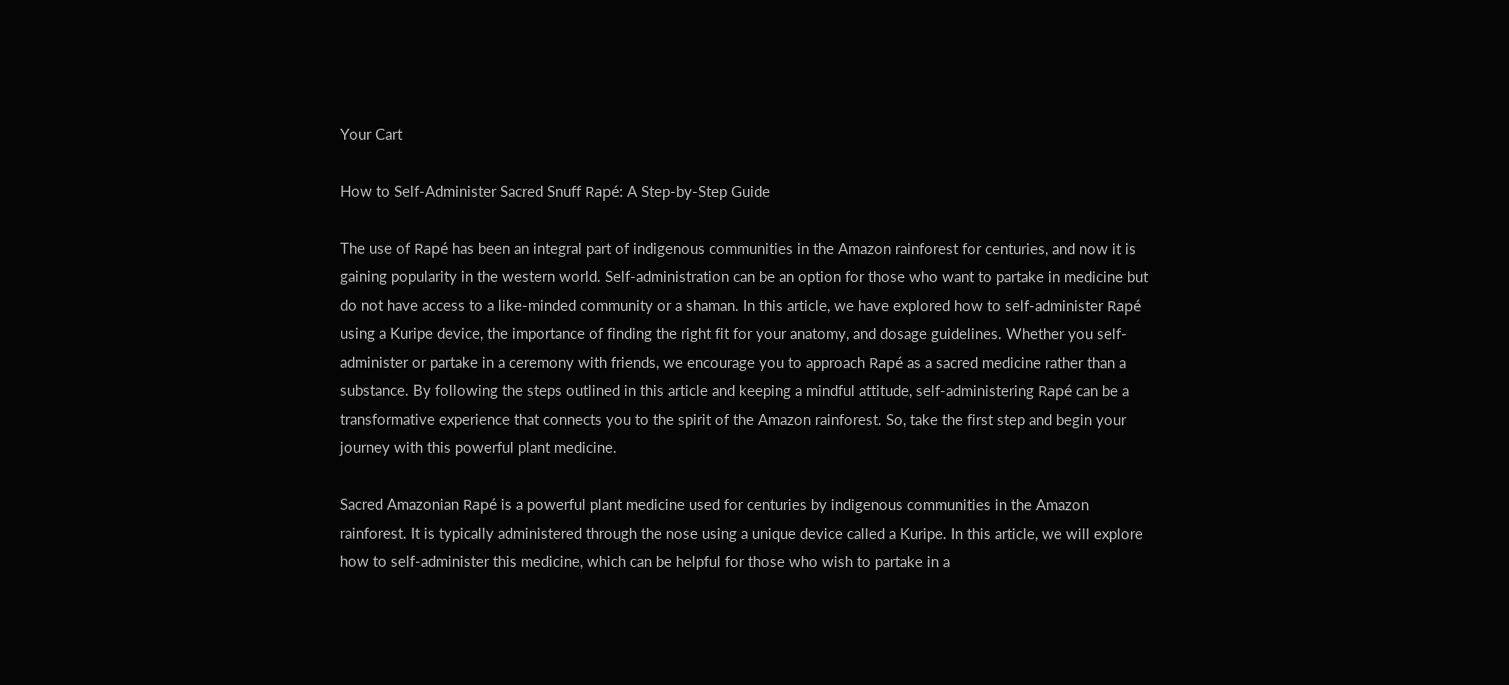Your Cart

How to Self-Administer Sacred Snuff Rapé: A Step-by-Step Guide

The use of Rapé has been an integral part of indigenous communities in the Amazon rainforest for centuries, and now it is gaining popularity in the western world. Self-administration can be an option for those who want to partake in medicine but do not have access to a like-minded community or a shaman. In this article, we have explored how to self-administer Rapé using a Kuripe device, the importance of finding the right fit for your anatomy, and dosage guidelines. Whether you self-administer or partake in a ceremony with friends, we encourage you to approach Rapé as a sacred medicine rather than a substance. By following the steps outlined in this article and keeping a mindful attitude, self-administering Rapé can be a transformative experience that connects you to the spirit of the Amazon rainforest. So, take the first step and begin your journey with this powerful plant medicine.

Sacred Amazonian Rapé is a powerful plant medicine used for centuries by indigenous communities in the Amazon rainforest. It is typically administered through the nose using a unique device called a Kuripe. In this article, we will explore how to self-administer this medicine, which can be helpful for those who wish to partake in a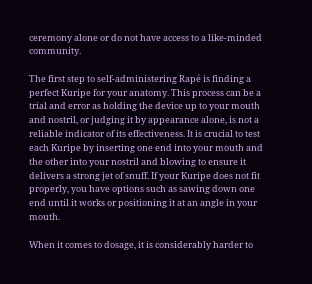ceremony alone or do not have access to a like-minded community.

The first step to self-administering Rapé is finding a perfect Kuripe for your anatomy. This process can be a trial and error as holding the device up to your mouth and nostril, or judging it by appearance alone, is not a reliable indicator of its effectiveness. It is crucial to test each Kuripe by inserting one end into your mouth and the other into your nostril and blowing to ensure it delivers a strong jet of snuff. If your Kuripe does not fit properly, you have options such as sawing down one end until it works or positioning it at an angle in your mouth.

When it comes to dosage, it is considerably harder to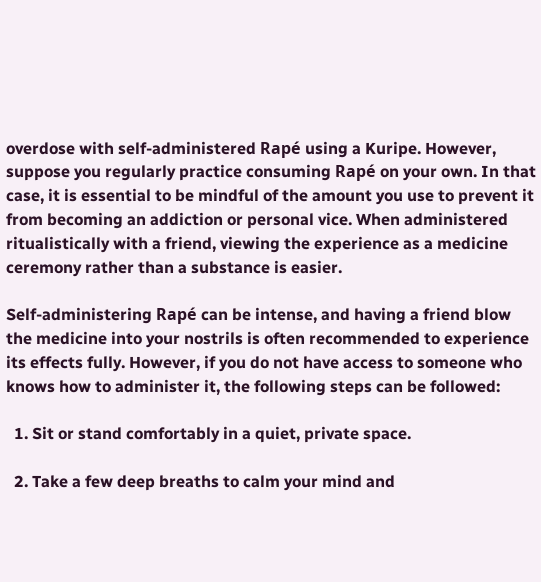overdose with self-administered Rapé using a Kuripe. However, suppose you regularly practice consuming Rapé on your own. In that case, it is essential to be mindful of the amount you use to prevent it from becoming an addiction or personal vice. When administered ritualistically with a friend, viewing the experience as a medicine ceremony rather than a substance is easier.

Self-administering Rapé can be intense, and having a friend blow the medicine into your nostrils is often recommended to experience its effects fully. However, if you do not have access to someone who knows how to administer it, the following steps can be followed:

  1. Sit or stand comfortably in a quiet, private space.

  2. Take a few deep breaths to calm your mind and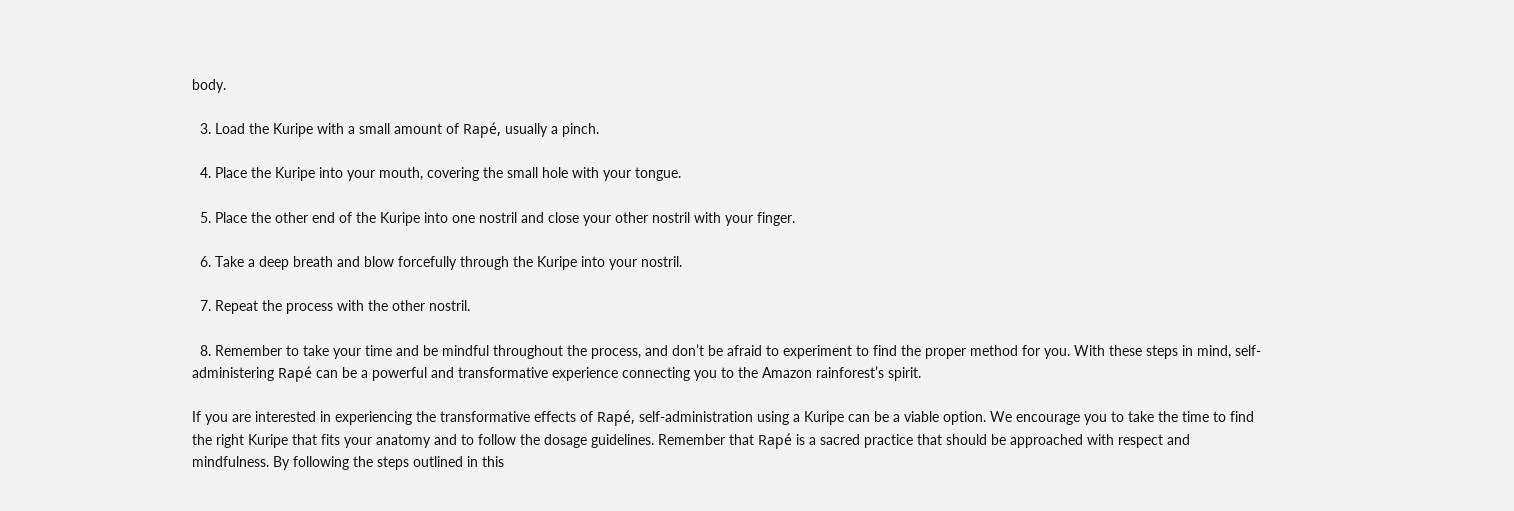body.

  3. Load the Kuripe with a small amount of Rapé, usually a pinch.

  4. Place the Kuripe into your mouth, covering the small hole with your tongue.

  5. Place the other end of the Kuripe into one nostril and close your other nostril with your finger.

  6. Take a deep breath and blow forcefully through the Kuripe into your nostril.

  7. Repeat the process with the other nostril.

  8. Remember to take your time and be mindful throughout the process, and don’t be afraid to experiment to find the proper method for you. With these steps in mind, self-administering Rapé can be a powerful and transformative experience connecting you to the Amazon rainforest’s spirit.

If you are interested in experiencing the transformative effects of Rapé, self-administration using a Kuripe can be a viable option. We encourage you to take the time to find the right Kuripe that fits your anatomy and to follow the dosage guidelines. Remember that Rapé is a sacred practice that should be approached with respect and mindfulness. By following the steps outlined in this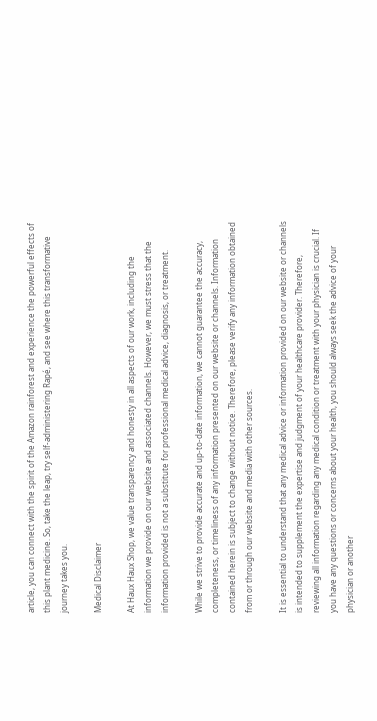article, you can connect with the spirit of the Amazon rainforest and experience the powerful effects of this plant medicine. So, take the leap, try self-administering Rapé, and see where this transformative journey takes you.

Medical Disclaimer

At Haux Haux Shop, we value transparency and honesty in all aspects of our work, including the information we provide on our website and associated channels. However, we must stress that the information provided is not a substitute for professional medical advice, diagnosis, or treatment.

While we strive to provide accurate and up-to-date information, we cannot guarantee the accuracy, completeness, or timeliness of any information presented on our website or channels. Information contained herein is subject to change without notice. Therefore, please verify any information obtained from or through our website and media with other sources.

It is essential to understand that any medical advice or information provided on our website or channels is intended to supplement the expertise and judgment of your healthcare provider. Therefore, reviewing all information regarding any medical condition or treatment with your physician is crucial. If you have any questions or concerns about your health, you should always seek the advice of your physician or another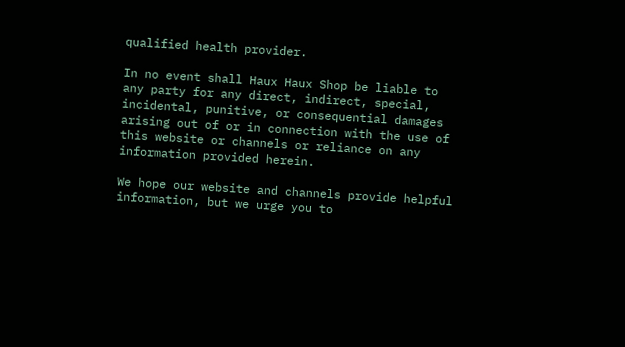qualified health provider.

In no event shall Haux Haux Shop be liable to any party for any direct, indirect, special, incidental, punitive, or consequential damages arising out of or in connection with the use of this website or channels or reliance on any information provided herein.

We hope our website and channels provide helpful information, but we urge you to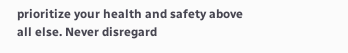prioritize your health and safety above all else. Never disregard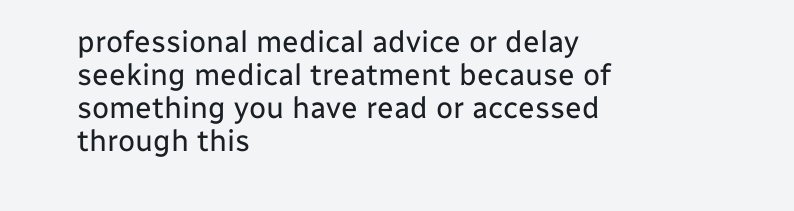professional medical advice or delay seeking medical treatment because of something you have read or accessed through this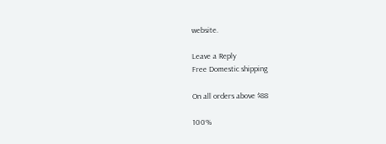website.

Leave a Reply
Free Domestic shipping

On all orders above $88

100%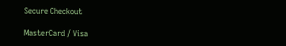Secure Checkout

MasterCard / Visa